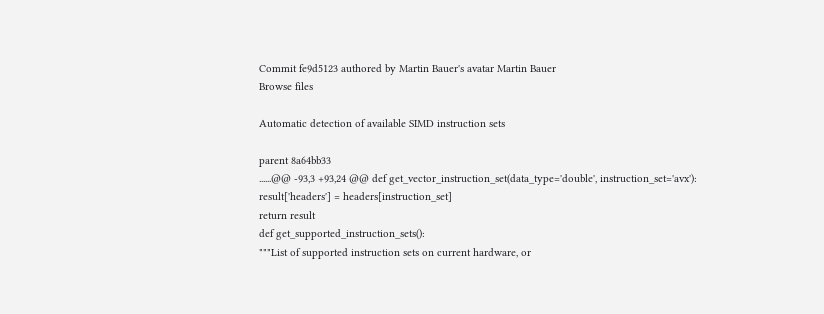Commit fe9d5123 authored by Martin Bauer's avatar Martin Bauer
Browse files

Automatic detection of available SIMD instruction sets

parent 8a64bb33
......@@ -93,3 +93,24 @@ def get_vector_instruction_set(data_type='double', instruction_set='avx'):
result['headers'] = headers[instruction_set]
return result
def get_supported_instruction_sets():
"""List of supported instruction sets on current hardware, or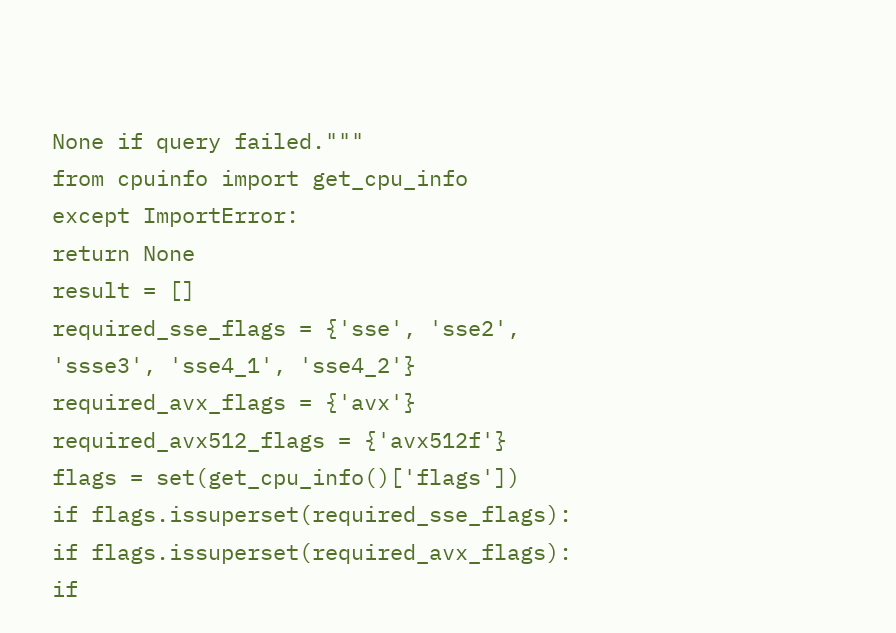None if query failed."""
from cpuinfo import get_cpu_info
except ImportError:
return None
result = []
required_sse_flags = {'sse', 'sse2', 'ssse3', 'sse4_1', 'sse4_2'}
required_avx_flags = {'avx'}
required_avx512_flags = {'avx512f'}
flags = set(get_cpu_info()['flags'])
if flags.issuperset(required_sse_flags):
if flags.issuperset(required_avx_flags):
if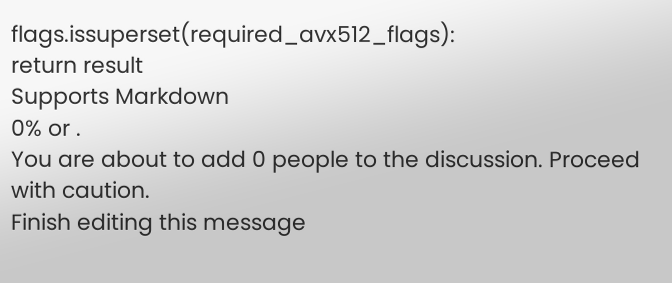flags.issuperset(required_avx512_flags):
return result
Supports Markdown
0% or .
You are about to add 0 people to the discussion. Proceed with caution.
Finish editing this message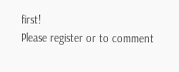first!
Please register or to comment